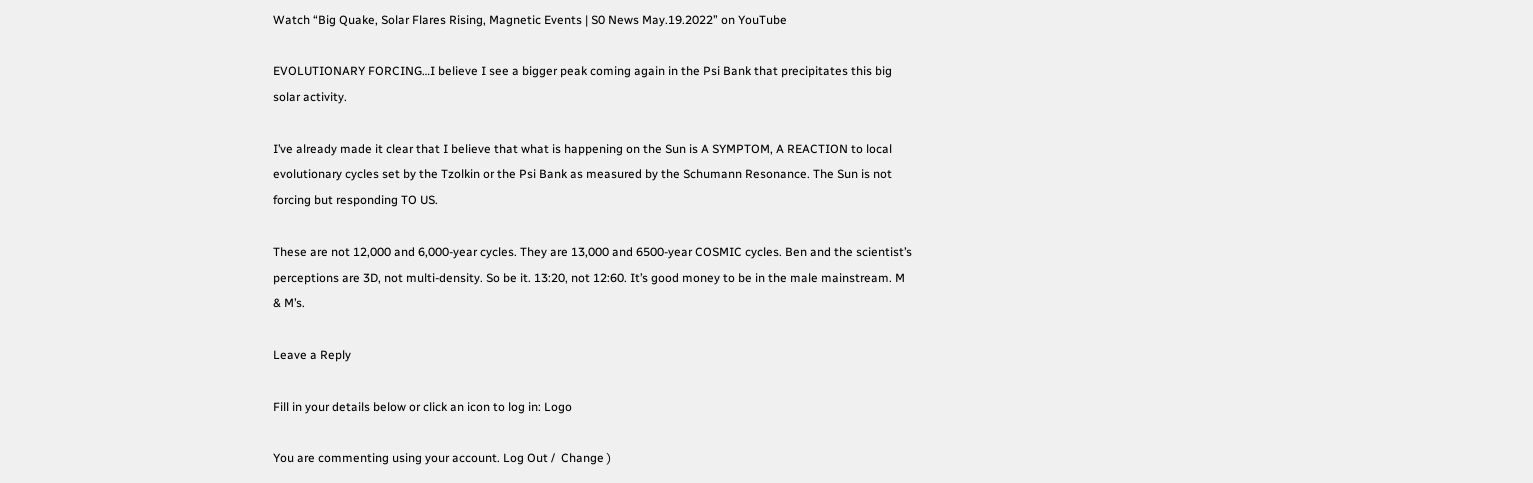Watch “Big Quake, Solar Flares Rising, Magnetic Events | S0 News May.19.2022” on YouTube

EVOLUTIONARY FORCING…I believe I see a bigger peak coming again in the Psi Bank that precipitates this big solar activity.

I’ve already made it clear that I believe that what is happening on the Sun is A SYMPTOM, A REACTION to local evolutionary cycles set by the Tzolkin or the Psi Bank as measured by the Schumann Resonance. The Sun is not forcing but responding TO US.

These are not 12,000 and 6,000-year cycles. They are 13,000 and 6500-year COSMIC cycles. Ben and the scientist’s perceptions are 3D, not multi-density. So be it. 13:20, not 12:60. It’s good money to be in the male mainstream. M & M’s.

Leave a Reply

Fill in your details below or click an icon to log in: Logo

You are commenting using your account. Log Out /  Change )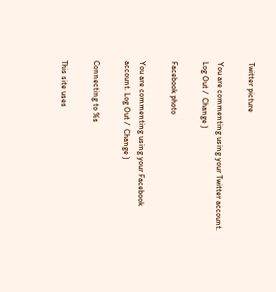Twitter picture

You are commenting using your Twitter account. Log Out /  Change )

Facebook photo

You are commenting using your Facebook account. Log Out /  Change )

Connecting to %s

This site uses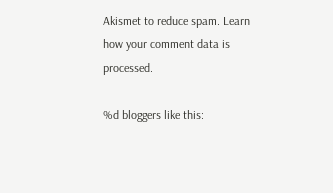Akismet to reduce spam. Learn how your comment data is processed.

%d bloggers like this: